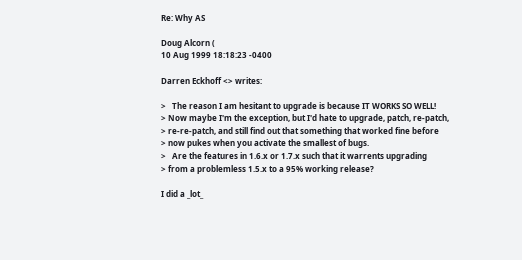Re: Why AS

Doug Alcorn (
10 Aug 1999 18:18:23 -0400

Darren Eckhoff <> writes:

>   The reason I am hesitant to upgrade is because IT WORKS SO WELL!
> Now maybe I'm the exception, but I'd hate to upgrade, patch, re-patch,
> re-re-patch, and still find out that something that worked fine before
> now pukes when you activate the smallest of bugs.
>   Are the features in 1.6.x or 1.7.x such that it warrents upgrading
> from a problemless 1.5.x to a 95% working release?

I did a _lot_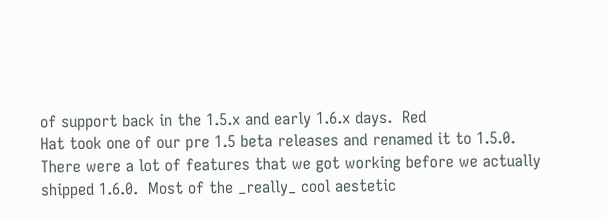of support back in the 1.5.x and early 1.6.x days.  Red
Hat took one of our pre 1.5 beta releases and renamed it to 1.5.0.
There were a lot of features that we got working before we actually
shipped 1.6.0.  Most of the _really_ cool aestetic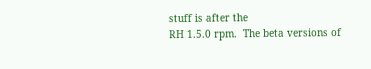stuff is after the
RH 1.5.0 rpm.  The beta versions of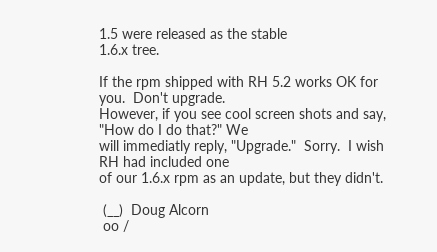1.5 were released as the stable
1.6.x tree.

If the rpm shipped with RH 5.2 works OK for you.  Don't upgrade.
However, if you see cool screen shots and say, "How do I do that?" We
will immediatly reply, "Upgrade."  Sorry.  I wish RH had included one
of our 1.6.x rpm as an update, but they didn't.

 (__)  Doug Alcorn
 oo /